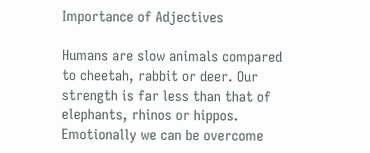Importance of Adjectives

Humans are slow animals compared to cheetah, rabbit or deer. Our strength is far less than that of elephants, rhinos or hippos. Emotionally we can be overcome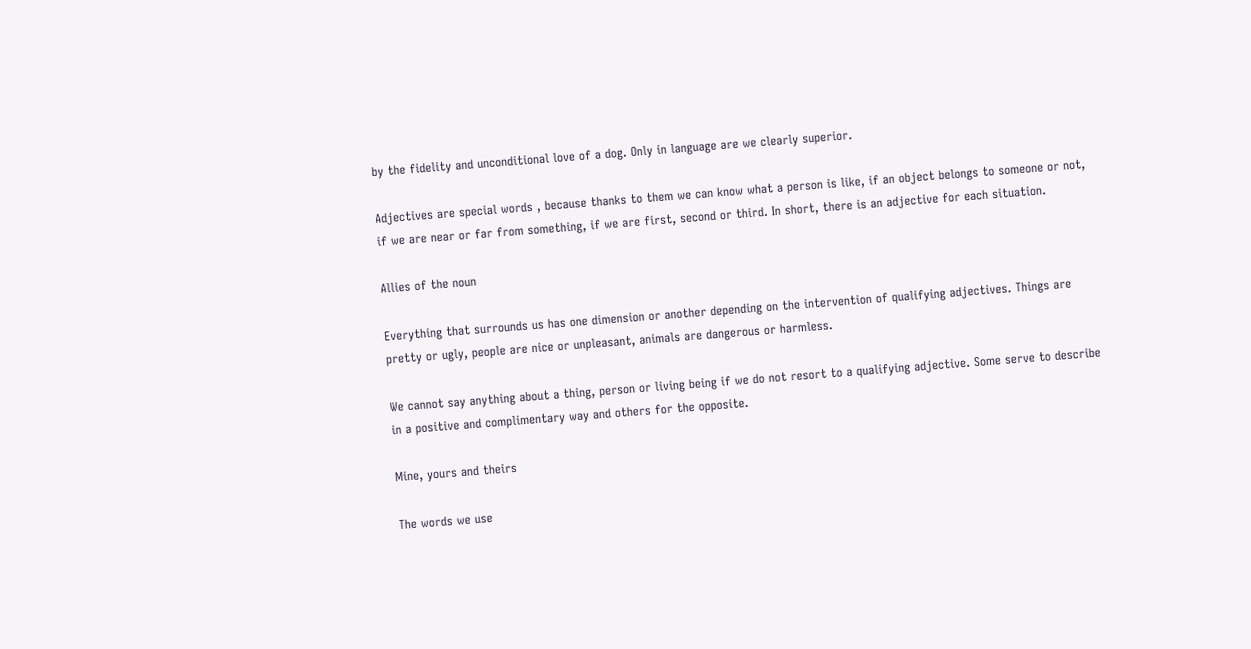by the fidelity and unconditional love of a dog. Only in language are we clearly superior.

Adjectives are special words , because thanks to them we can know what a person is like, if an object belongs to someone or not, if we are near or far from something, if we are first, second or third. In short, there is an adjective for each situation.

Allies of the noun

Everything that surrounds us has one dimension or another depending on the intervention of qualifying adjectives. Things are pretty or ugly, people are nice or unpleasant, animals are dangerous or harmless.

We cannot say anything about a thing, person or living being if we do not resort to a qualifying adjective. Some serve to describe in a positive and complimentary way and others for the opposite.

Mine, yours and theirs

The words we use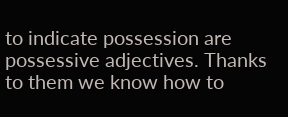to indicate possession are possessive adjectives. Thanks to them we know how to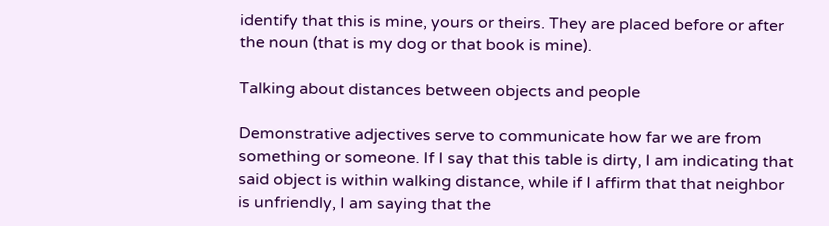identify that this is mine, yours or theirs. They are placed before or after the noun (that is my dog or that book is mine).

Talking about distances between objects and people

Demonstrative adjectives serve to communicate how far we are from something or someone. If I say that this table is dirty, I am indicating that said object is within walking distance, while if I affirm that that neighbor is unfriendly, I am saying that the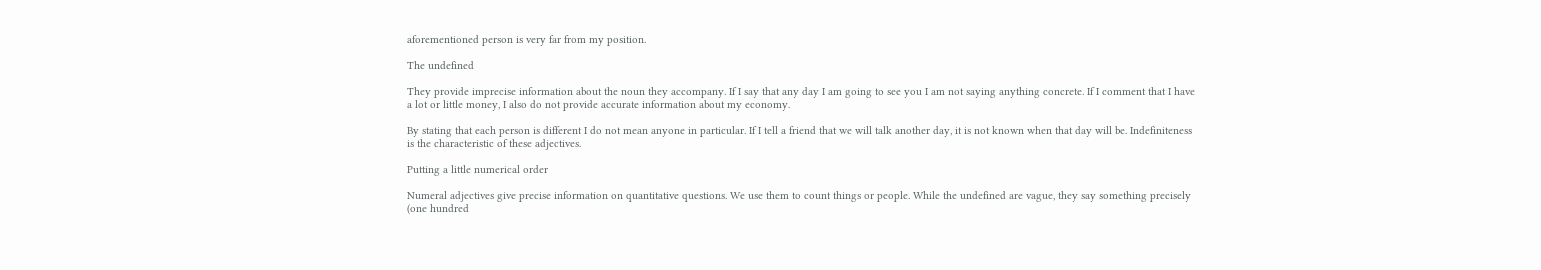aforementioned person is very far from my position.

The undefined

They provide imprecise information about the noun they accompany. If I say that any day I am going to see you I am not saying anything concrete. If I comment that I have a lot or little money, I also do not provide accurate information about my economy.

By stating that each person is different I do not mean anyone in particular. If I tell a friend that we will talk another day, it is not known when that day will be. Indefiniteness is the characteristic of these adjectives.

Putting a little numerical order

Numeral adjectives give precise information on quantitative questions. We use them to count things or people. While the undefined are vague, they say something precisely (one hundred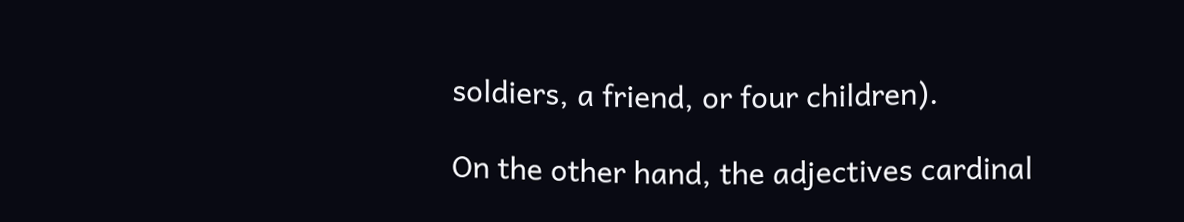soldiers, a friend, or four children).

On the other hand, the adjectives cardinal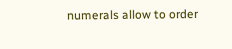numerals allow to order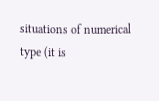situations of numerical type (it is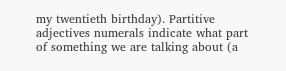my twentieth birthday). Partitive adjectives numerals indicate what part of something we are talking about (a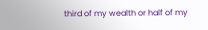third of my wealth or half of my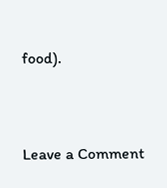food).


Leave a Comment